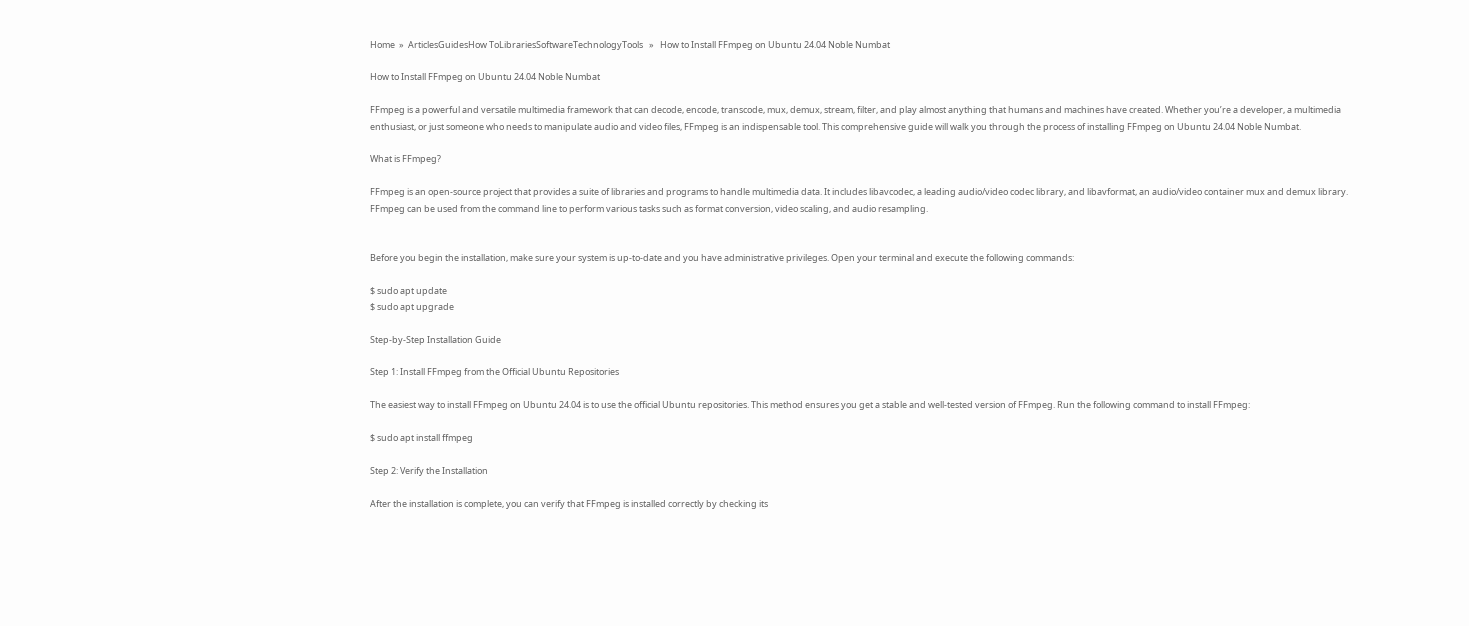Home  »  ArticlesGuidesHow ToLibrariesSoftwareTechnologyTools   »   How to Install FFmpeg on Ubuntu 24.04 Noble Numbat

How to Install FFmpeg on Ubuntu 24.04 Noble Numbat

FFmpeg is a powerful and versatile multimedia framework that can decode, encode, transcode, mux, demux, stream, filter, and play almost anything that humans and machines have created. Whether you’re a developer, a multimedia enthusiast, or just someone who needs to manipulate audio and video files, FFmpeg is an indispensable tool. This comprehensive guide will walk you through the process of installing FFmpeg on Ubuntu 24.04 Noble Numbat.

What is FFmpeg?

FFmpeg is an open-source project that provides a suite of libraries and programs to handle multimedia data. It includes libavcodec, a leading audio/video codec library, and libavformat, an audio/video container mux and demux library. FFmpeg can be used from the command line to perform various tasks such as format conversion, video scaling, and audio resampling.


Before you begin the installation, make sure your system is up-to-date and you have administrative privileges. Open your terminal and execute the following commands:

$ sudo apt update
$ sudo apt upgrade

Step-by-Step Installation Guide

Step 1: Install FFmpeg from the Official Ubuntu Repositories

The easiest way to install FFmpeg on Ubuntu 24.04 is to use the official Ubuntu repositories. This method ensures you get a stable and well-tested version of FFmpeg. Run the following command to install FFmpeg:

$ sudo apt install ffmpeg

Step 2: Verify the Installation

After the installation is complete, you can verify that FFmpeg is installed correctly by checking its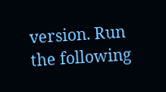version. Run the following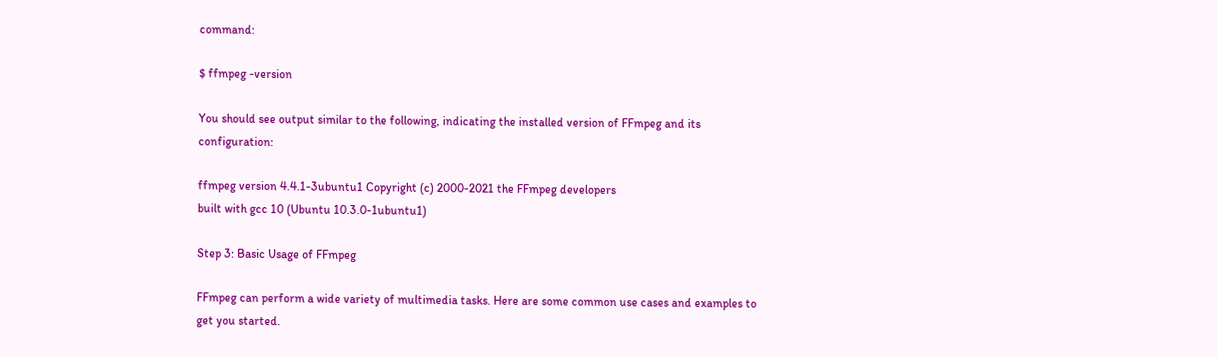command:

$ ffmpeg -version

You should see output similar to the following, indicating the installed version of FFmpeg and its configuration:

ffmpeg version 4.4.1-3ubuntu1 Copyright (c) 2000-2021 the FFmpeg developers
built with gcc 10 (Ubuntu 10.3.0-1ubuntu1)

Step 3: Basic Usage of FFmpeg

FFmpeg can perform a wide variety of multimedia tasks. Here are some common use cases and examples to get you started.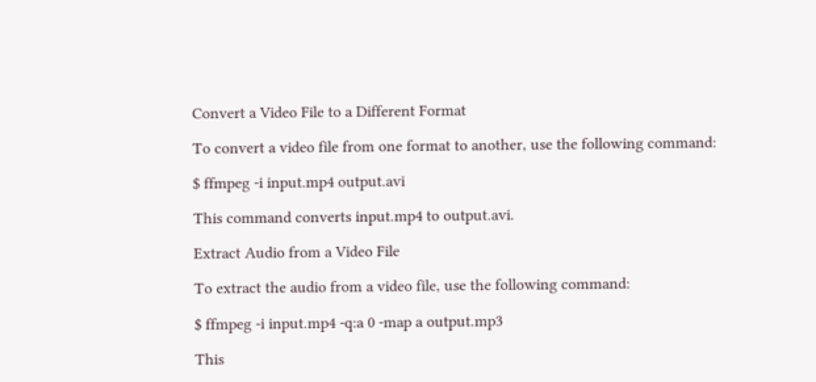Convert a Video File to a Different Format

To convert a video file from one format to another, use the following command:

$ ffmpeg -i input.mp4 output.avi

This command converts input.mp4 to output.avi.

Extract Audio from a Video File

To extract the audio from a video file, use the following command:

$ ffmpeg -i input.mp4 -q:a 0 -map a output.mp3

This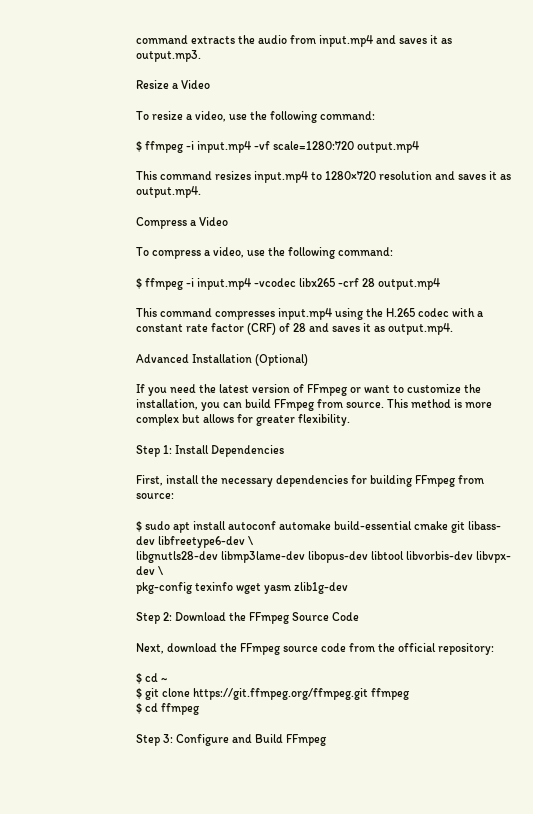command extracts the audio from input.mp4 and saves it as output.mp3.

Resize a Video

To resize a video, use the following command:

$ ffmpeg -i input.mp4 -vf scale=1280:720 output.mp4

This command resizes input.mp4 to 1280×720 resolution and saves it as output.mp4.

Compress a Video

To compress a video, use the following command:

$ ffmpeg -i input.mp4 -vcodec libx265 -crf 28 output.mp4

This command compresses input.mp4 using the H.265 codec with a constant rate factor (CRF) of 28 and saves it as output.mp4.

Advanced Installation (Optional)

If you need the latest version of FFmpeg or want to customize the installation, you can build FFmpeg from source. This method is more complex but allows for greater flexibility.

Step 1: Install Dependencies

First, install the necessary dependencies for building FFmpeg from source:

$ sudo apt install autoconf automake build-essential cmake git libass-dev libfreetype6-dev \
libgnutls28-dev libmp3lame-dev libopus-dev libtool libvorbis-dev libvpx-dev \
pkg-config texinfo wget yasm zlib1g-dev

Step 2: Download the FFmpeg Source Code

Next, download the FFmpeg source code from the official repository:

$ cd ~
$ git clone https://git.ffmpeg.org/ffmpeg.git ffmpeg
$ cd ffmpeg

Step 3: Configure and Build FFmpeg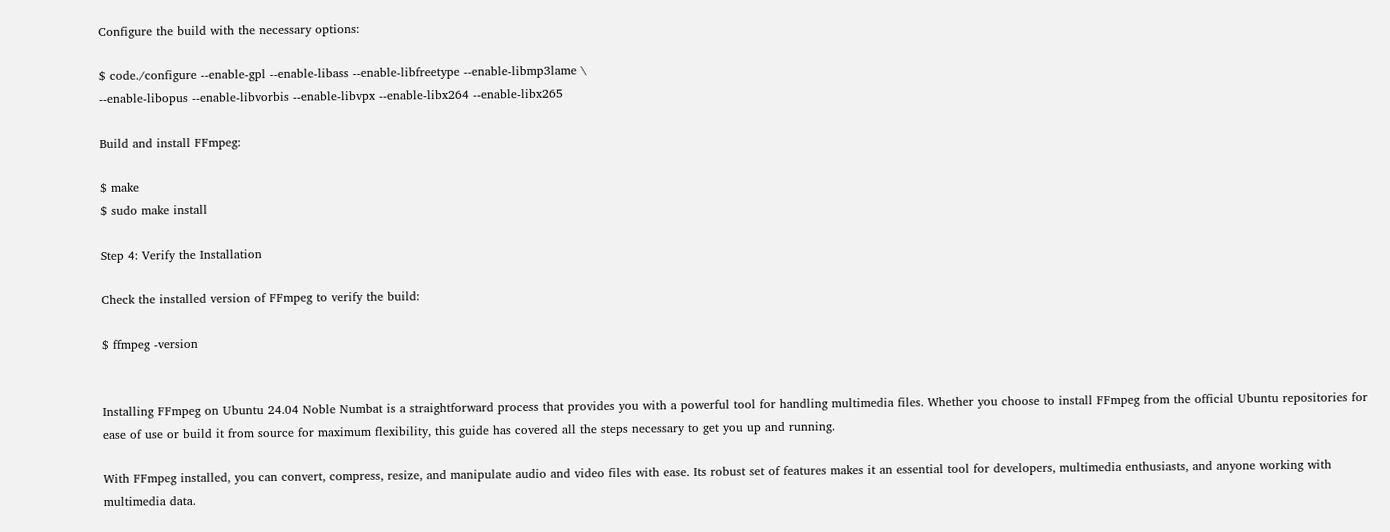Configure the build with the necessary options:

$ code./configure --enable-gpl --enable-libass --enable-libfreetype --enable-libmp3lame \
--enable-libopus --enable-libvorbis --enable-libvpx --enable-libx264 --enable-libx265

Build and install FFmpeg:

$ make
$ sudo make install

Step 4: Verify the Installation

Check the installed version of FFmpeg to verify the build:

$ ffmpeg -version


Installing FFmpeg on Ubuntu 24.04 Noble Numbat is a straightforward process that provides you with a powerful tool for handling multimedia files. Whether you choose to install FFmpeg from the official Ubuntu repositories for ease of use or build it from source for maximum flexibility, this guide has covered all the steps necessary to get you up and running.

With FFmpeg installed, you can convert, compress, resize, and manipulate audio and video files with ease. Its robust set of features makes it an essential tool for developers, multimedia enthusiasts, and anyone working with multimedia data.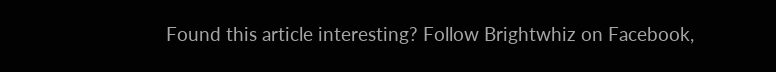Found this article interesting? Follow Brightwhiz on Facebook,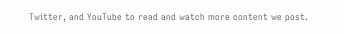Twitter, and YouTube to read and watch more content we post.